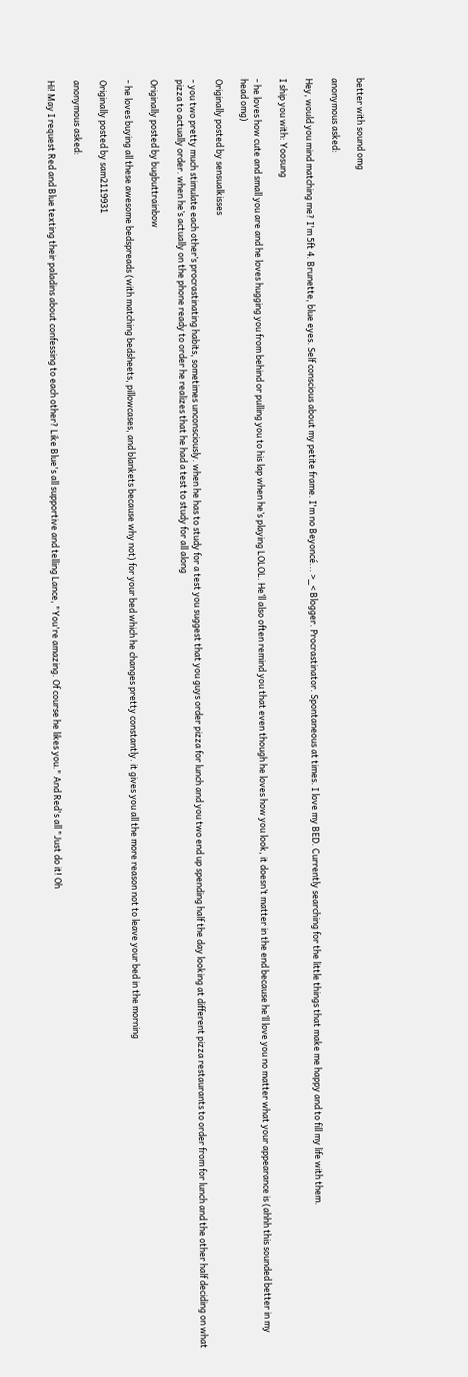better with sound omg

anonymous asked:

Hey, would you mind matching me? I'm 5ft 4. Brunette, blue eyes. Self conscious about my petite frame. I'm no Beyoncé... >_< Blogger. Procrastinator. Spontaneous at times. I love my BED. Currently searching for the little things that make me happy and to fill my life with them.

I ship you with: Yoosung

- he loves how cute and small you are and he loves hugging you from behind or pulling you to his lap when he’s playing LOLOL. He’ll also often remind you that even though he loves how you look, it doesn’t matter in the end because he’ll love you no matter what your appearance is (ahhh this sounded better in my head omg)

Originally posted by sensualkisses

- you two pretty much stimulate each other’s procrastinating habits, sometimes unconsciously. when he has to study for a test you suggest that you guys order pizza for lunch and you two end up spending half the day looking at different pizza restaurants to order from for lunch and the other half deciding on what pizza to actually order. when he’s actually on the phone ready to order he realizes that he had a test to study for all along

Originally posted by bugbuttrainbow

- he loves buying all these awesome bedspreads (with matching bedsheets, pillowcases, and blankets because why not) for your bed which he changes pretty constantly. it gives you all the more reason not to leave your bed in the morning

Originally posted by sam2119931

anonymous asked:

Hi! May I request Red and Blue texting their paladins about confessing to each other? Like Blue's all supportive and telling Lance, "You're amazing. Of course he likes you." And Red's all "Just do it! Oh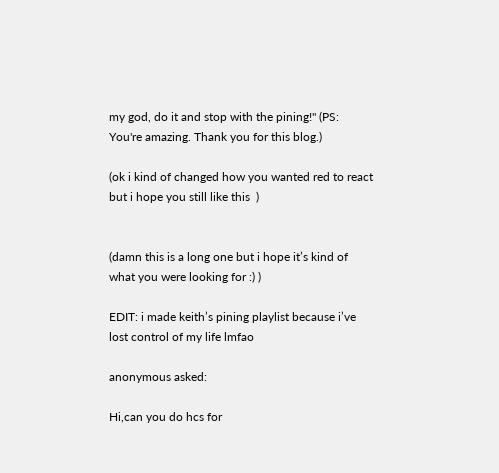my god, do it and stop with the pining!" (PS: You're amazing. Thank you for this blog.)

(ok i kind of changed how you wanted red to react but i hope you still like this  )


(damn this is a long one but i hope it’s kind of what you were looking for :) )

EDIT: i made keith’s pining playlist because i’ve lost control of my life lmfao

anonymous asked:

Hi,can you do hcs for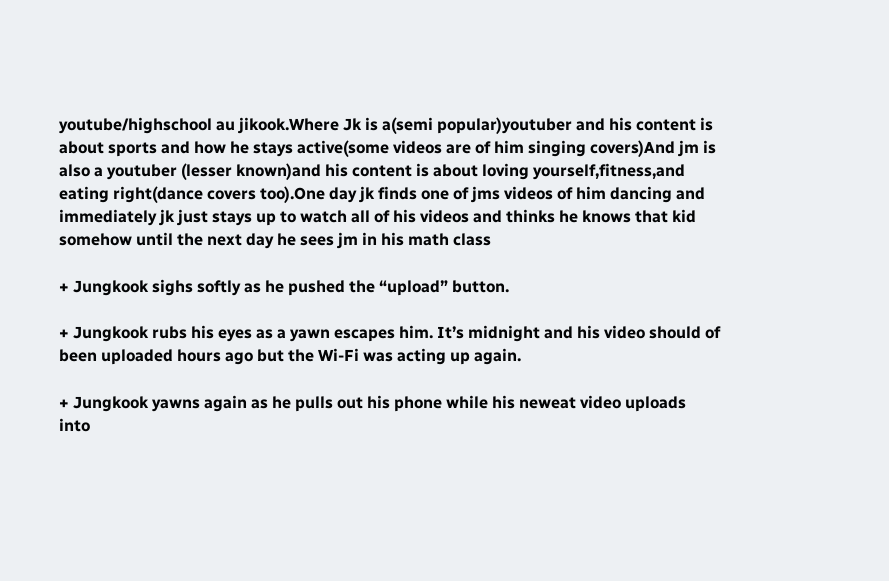youtube/highschool au jikook.Where Jk is a(semi popular)youtuber and his content is about sports and how he stays active(some videos are of him singing covers)And jm is also a youtuber (lesser known)and his content is about loving yourself,fitness,and eating right(dance covers too).One day jk finds one of jms videos of him dancing and immediately jk just stays up to watch all of his videos and thinks he knows that kid somehow until the next day he sees jm in his math class

+ Jungkook sighs softly as he pushed the “upload” button.

+ Jungkook rubs his eyes as a yawn escapes him. It’s midnight and his video should of been uploaded hours ago but the Wi-Fi was acting up again.

+ Jungkook yawns again as he pulls out his phone while his neweat video uploads into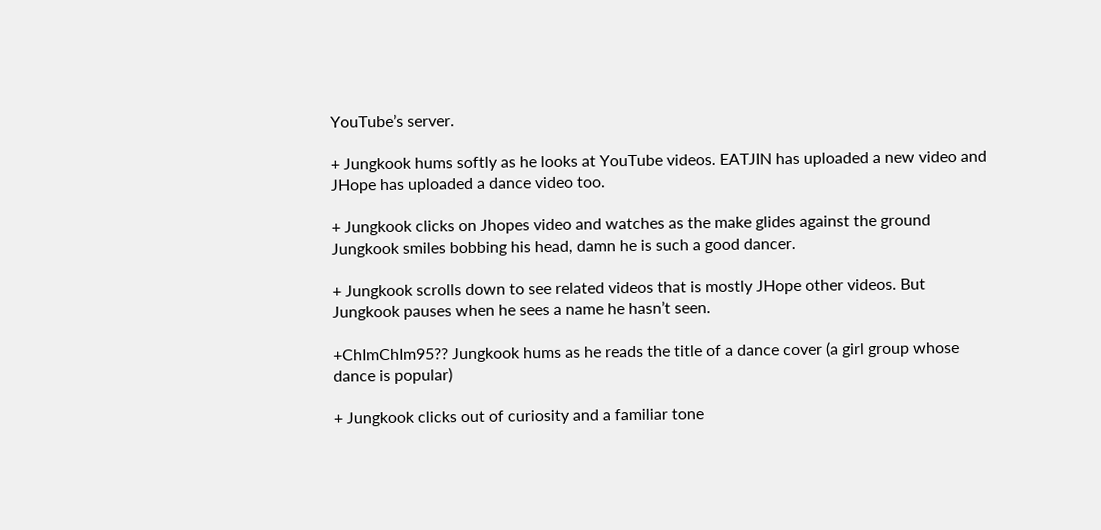YouTube’s server.

+ Jungkook hums softly as he looks at YouTube videos. EATJIN has uploaded a new video and JHope has uploaded a dance video too.

+ Jungkook clicks on Jhopes video and watches as the make glides against the ground Jungkook smiles bobbing his head, damn he is such a good dancer.

+ Jungkook scrolls down to see related videos that is mostly JHope other videos. But Jungkook pauses when he sees a name he hasn’t seen.

+ChImChIm95?? Jungkook hums as he reads the title of a dance cover (a girl group whose dance is popular)

+ Jungkook clicks out of curiosity and a familiar tone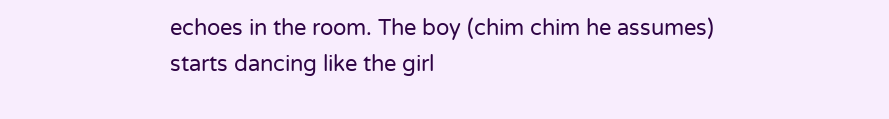echoes in the room. The boy (chim chim he assumes) starts dancing like the girl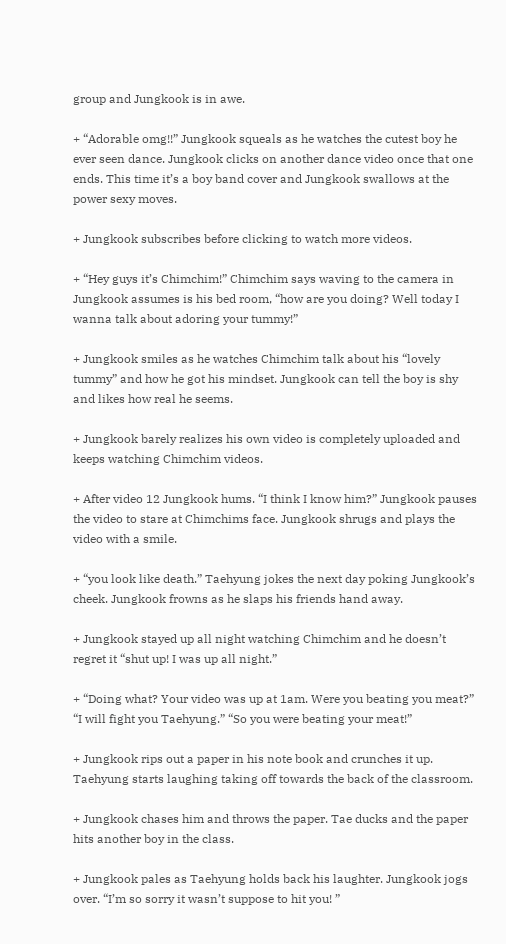group and Jungkook is in awe.

+ “Adorable omg!!” Jungkook squeals as he watches the cutest boy he ever seen dance. Jungkook clicks on another dance video once that one ends. This time it’s a boy band cover and Jungkook swallows at the power sexy moves.

+ Jungkook subscribes before clicking to watch more videos.

+ “Hey guys it’s Chimchim!” Chimchim says waving to the camera in Jungkook assumes is his bed room, “how are you doing? Well today I wanna talk about adoring your tummy!”

+ Jungkook smiles as he watches Chimchim talk about his “lovely tummy” and how he got his mindset. Jungkook can tell the boy is shy and likes how real he seems.

+ Jungkook barely realizes his own video is completely uploaded and keeps watching Chimchim videos.

+ After video 12 Jungkook hums. “I think I know him?” Jungkook pauses the video to stare at Chimchims face. Jungkook shrugs and plays the video with a smile.

+ “you look like death.” Taehyung jokes the next day poking Jungkook’s cheek. Jungkook frowns as he slaps his friends hand away.

+ Jungkook stayed up all night watching Chimchim and he doesn’t regret it “shut up! I was up all night.”

+ “Doing what? Your video was up at 1am. Were you beating you meat?” “I will fight you Taehyung.” “So you were beating your meat!”

+ Jungkook rips out a paper in his note book and crunches it up. Taehyung starts laughing taking off towards the back of the classroom.

+ Jungkook chases him and throws the paper. Tae ducks and the paper hits another boy in the class.

+ Jungkook pales as Taehyung holds back his laughter. Jungkook jogs over. “I’m so sorry it wasn’t suppose to hit you! ”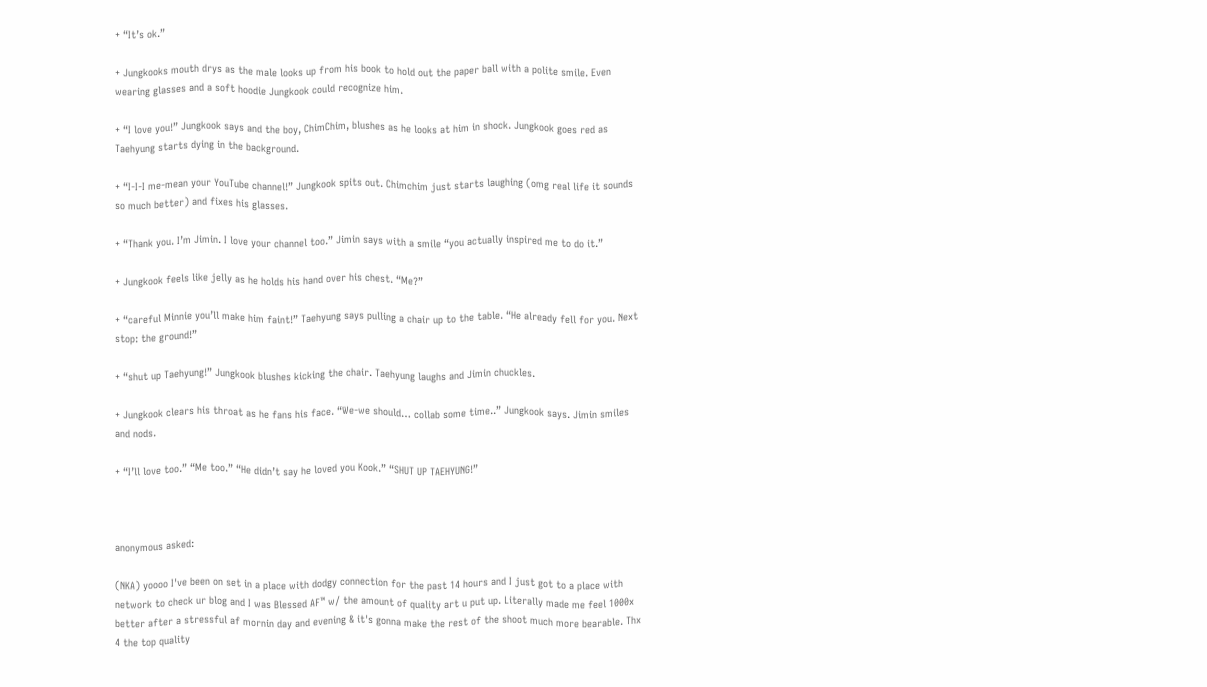+ “It’s ok.”

+ Jungkooks mouth drys as the male looks up from his book to hold out the paper ball with a polite smile. Even wearing glasses and a soft hoodie Jungkook could recognize him.

+ “I love you!” Jungkook says and the boy, ChimChim, blushes as he looks at him in shock. Jungkook goes red as Taehyung starts dying in the background.

+ “I-I-I me-mean your YouTube channel!” Jungkook spits out. Chimchim just starts laughing (omg real life it sounds so much better) and fixes his glasses.

+ “Thank you. I’m Jimin. I love your channel too.” Jimin says with a smile “you actually inspired me to do it.”

+ Jungkook feels like jelly as he holds his hand over his chest. “Me?”

+ “careful Minnie you’ll make him faint!” Taehyung says pulling a chair up to the table. “He already fell for you. Next stop: the ground!”

+ “shut up Taehyung!” Jungkook blushes kicking the chair. Taehyung laughs and Jimin chuckles.

+ Jungkook clears his throat as he fans his face. “We-we should… collab some time..” Jungkook says. Jimin smiles and nods.

+ “I’ll love too.” “Me too.” “He didn’t say he loved you Kook.” “SHUT UP TAEHYUNG!”



anonymous asked:

(NKA) yoooo I've been on set in a place with dodgy connection for the past 14 hours and I just got to a place with network to check ur blog and I was Blessed AF™ w/ the amount of quality art u put up. Literally made me feel 1000x better after a stressful af mornin day and evening & it's gonna make the rest of the shoot much more bearable. Thx 4 the top quality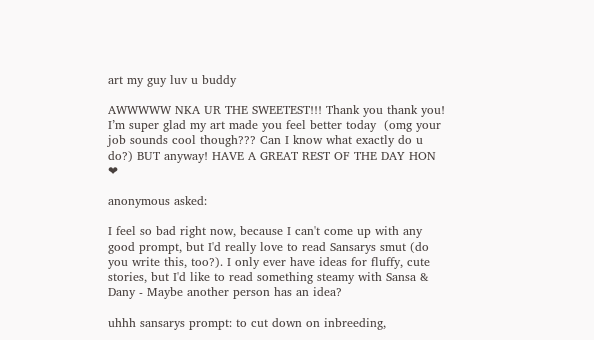art my guy luv u buddy

AWWWWW NKA UR THE SWEETEST!!! Thank you thank you! I’m super glad my art made you feel better today  (omg your job sounds cool though??? Can I know what exactly do u do?) BUT anyway! HAVE A GREAT REST OF THE DAY HON ❤

anonymous asked:

I feel so bad right now, because I can't come up with any good prompt, but I'd really love to read Sansarys smut (do you write this, too?). I only ever have ideas for fluffy, cute stories, but I'd like to read something steamy with Sansa & Dany - Maybe another person has an idea?

uhhh sansarys prompt: to cut down on inbreeding,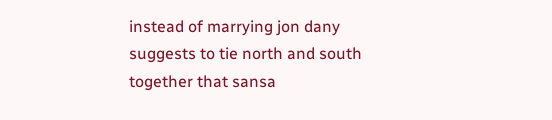instead of marrying jon dany suggests to tie north and south together that sansa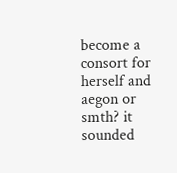become a consort for herself and aegon or smth? it sounded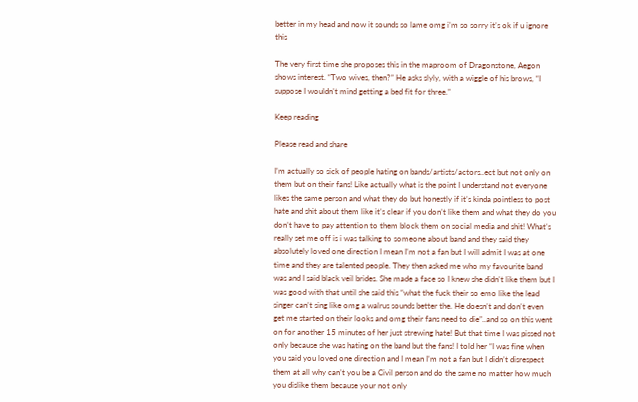better in my head and now it sounds so lame omg i’m so sorry it’s ok if u ignore this

The very first time she proposes this in the maproom of Dragonstone, Aegon shows interest. “Two wives, then?” He asks slyly, with a wiggle of his brows, “I suppose I wouldn’t mind getting a bed fit for three.”

Keep reading

Please read and share

I’m actually so sick of people hating on bands/artists/actors..ect but not only on them but on their fans! Like actually what is the point I understand not everyone likes the same person and what they do but honestly if it’s kinda pointless to post hate and shit about them like it’s clear if you don’t like them and what they do you don’t have to pay attention to them block them on social media and shit! What’s really set me off is i was talking to someone about band and they said they absolutely loved one direction I mean I’m not a fan but I will admit I was at one time and they are talented people. They then asked me who my favourite band was and I said black veil brides. She made a face so I knew she didn’t like them but I was good with that until she said this “what the fuck their so emo like the lead singer can’t sing like omg a walrus sounds better the. He doesn’t and don’t even get me started on their looks and omg their fans need to die”..and so on this went on for another 15 minutes of her just strewing hate! But that time I was pissed not only because she was hating on the band but the fans! I told her “I was fine when you said you loved one direction and I mean I’m not a fan but I didn’t disrespect them at all why can’t you be a Civil person and do the same no matter how much you dislike them because your not only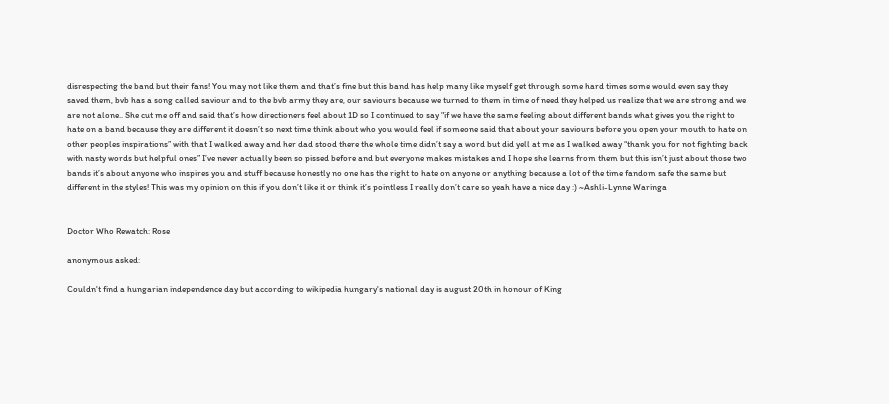disrespecting the band but their fans! You may not like them and that’s fine but this band has help many like myself get through some hard times some would even say they saved them, bvb has a song called saviour and to the bvb army they are, our saviours because we turned to them in time of need they helped us realize that we are strong and we are not alone.. She cut me off and said that’s how directioners feel about 1D so I continued to say "if we have the same feeling about different bands what gives you the right to hate on a band because they are different it doesn’t so next time think about who you would feel if someone said that about your saviours before you open your mouth to hate on other peoples inspirations” with that I walked away and her dad stood there the whole time didn’t say a word but did yell at me as I walked away “thank you for not fighting back with nasty words but helpful ones” I’ve never actually been so pissed before and but everyone makes mistakes and I hope she learns from them but this isn’t just about those two bands it’s about anyone who inspires you and stuff because honestly no one has the right to hate on anyone or anything because a lot of the time fandom safe the same but different in the styles! This was my opinion on this if you don’t like it or think it’s pointless I really don’t care so yeah have a nice day :) ~Ashli-Lynne Waringa


Doctor Who Rewatch: Rose

anonymous asked:

Couldn't find a hungarian independence day but according to wikipedia hungary's national day is august 20th in honour of King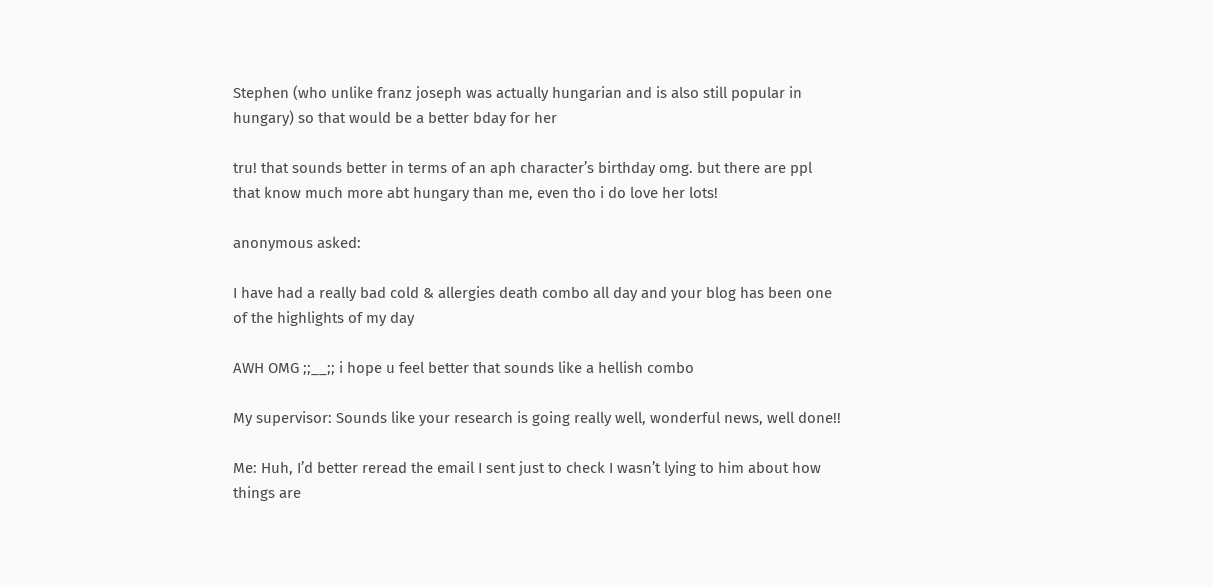Stephen (who unlike franz joseph was actually hungarian and is also still popular in hungary) so that would be a better bday for her

tru! that sounds better in terms of an aph character’s birthday omg. but there are ppl that know much more abt hungary than me, even tho i do love her lots!

anonymous asked:

I have had a really bad cold & allergies death combo all day and your blog has been one of the highlights of my day

AWH OMG ;;__;; i hope u feel better that sounds like a hellish combo

My supervisor: Sounds like your research is going really well, wonderful news, well done!!

Me: Huh, I’d better reread the email I sent just to check I wasn’t lying to him about how things are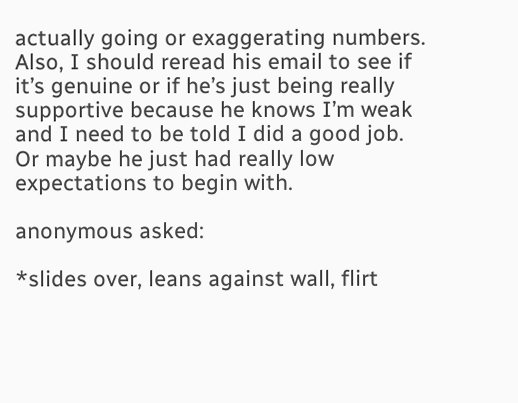actually going or exaggerating numbers. Also, I should reread his email to see if it’s genuine or if he’s just being really supportive because he knows I’m weak and I need to be told I did a good job. Or maybe he just had really low expectations to begin with.

anonymous asked:

*slides over, leans against wall, flirt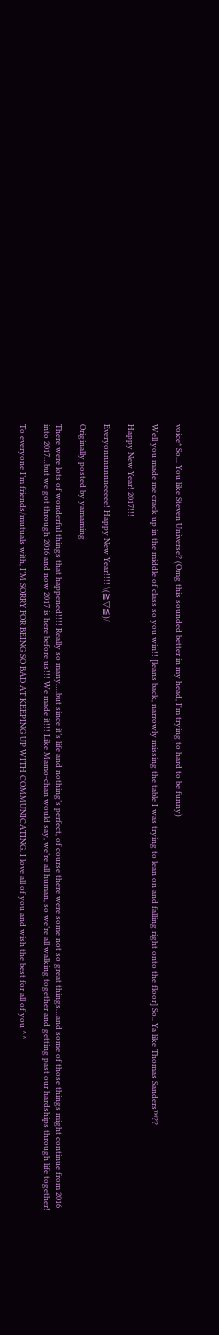voice* So... You like Steven Universe? (Omg this sounded better in my head, I'm trying to hard to be funny)

Well you made me crack up in the middle of class so you win!! [leans back, narrowly missing the table I was trying to lean on and falling right onto the floor] So.. Ya like Thomas Sanders™??

Happy New Year! 2017!!!

Everyonnnnnnneeeee! Happy New Year!!!! \(≧▽≦)/

Originally posted by yamaming

There were lots of wonderful things that happened!!!! Really so many….but since it’s life and nothing’s perfect, of course there were some not so great things…and some of those things might continue from 2016 into 2017…but we got through 2016 and now 2017 is here before us!!! We made it!!! Like Mamo-chan would say, we’re all human, so we’re all walking together and getting past our hardships through life together!

To everyone I’m friends/mutuals with, I’M SORRY FOR BEING SO BAD AT KEEPING UP WITH COMMUNICATING. I love all of you and wish the best for all of you ^^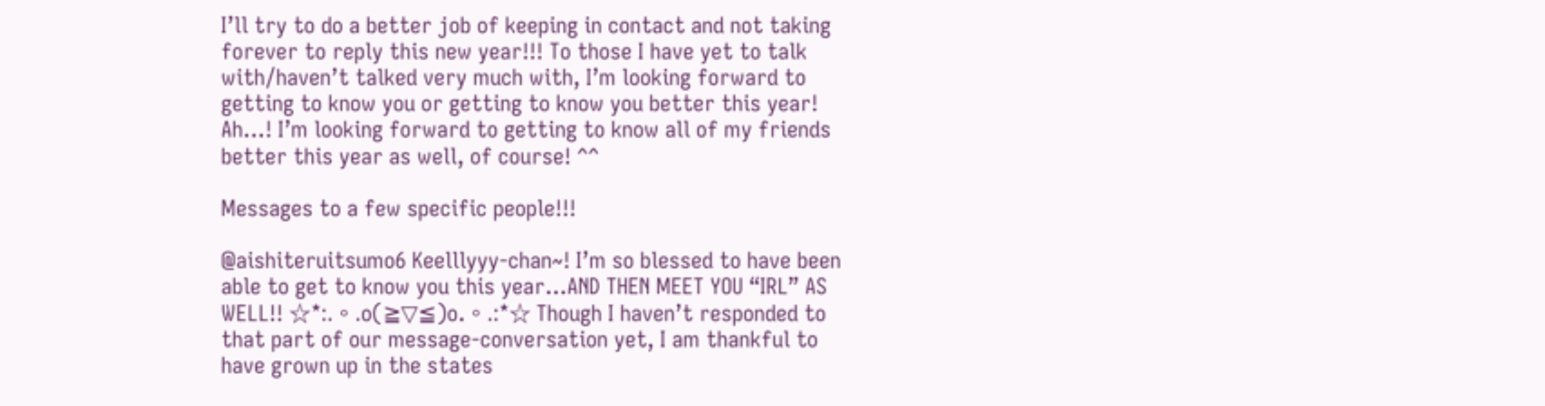I’ll try to do a better job of keeping in contact and not taking forever to reply this new year!!! To those I have yet to talk with/haven’t talked very much with, I’m looking forward to getting to know you or getting to know you better this year! Ah…! I’m looking forward to getting to know all of my friends better this year as well, of course! ^^

Messages to a few specific people!!!

@aishiteruitsumo6 Keelllyyy-chan~! I’m so blessed to have been able to get to know you this year…AND THEN MEET YOU “IRL” AS WELL!! ☆*:.。.o(≧▽≦)o.。.:*☆ Though I haven’t responded to that part of our message-conversation yet, I am thankful to have grown up in the states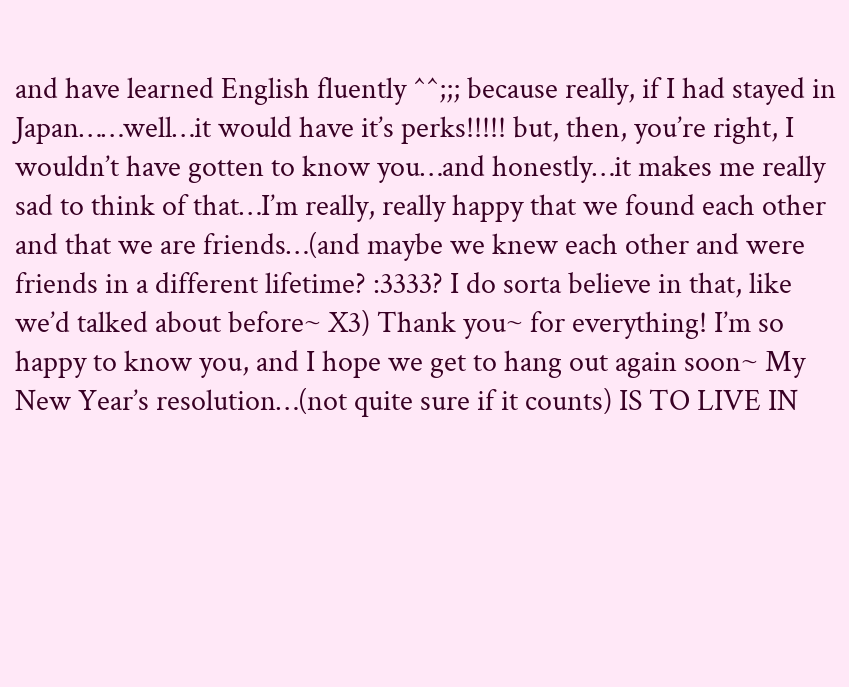and have learned English fluently ^^;;; because really, if I had stayed in Japan……well…it would have it’s perks!!!!! but, then, you’re right, I wouldn’t have gotten to know you…and honestly…it makes me really sad to think of that…I’m really, really happy that we found each other and that we are friends…(and maybe we knew each other and were friends in a different lifetime? :3333? I do sorta believe in that, like we’d talked about before~ X3) Thank you~ for everything! I’m so happy to know you, and I hope we get to hang out again soon~ My New Year’s resolution…(not quite sure if it counts) IS TO LIVE IN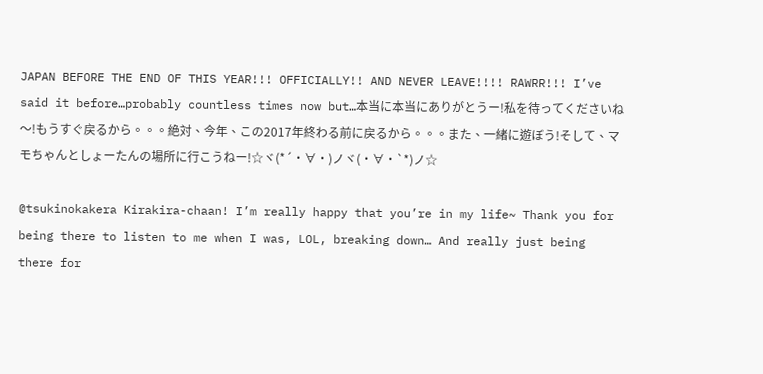JAPAN BEFORE THE END OF THIS YEAR!!! OFFICIALLY!! AND NEVER LEAVE!!!! RAWRR!!! I’ve said it before…probably countless times now but…本当に本当にありがとうー!私を待ってくださいね〜!もうすぐ戻るから。。。絶対、今年、この2017年終わる前に戻るから。。。また、一緒に遊ぼう!そして、マモちゃんとしょーたんの場所に行こうねー!☆ヾ(*´・∀・)ノヾ(・∀・`*)ノ☆

@tsukinokakera Kirakira-chaan! I’m really happy that you’re in my life~ Thank you for being there to listen to me when I was, LOL, breaking down… And really just being there for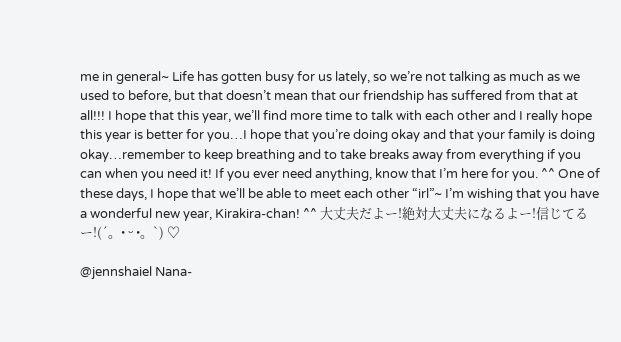me in general~ Life has gotten busy for us lately, so we’re not talking as much as we used to before, but that doesn’t mean that our friendship has suffered from that at all!!! I hope that this year, we’ll find more time to talk with each other and I really hope this year is better for you…I hope that you’re doing okay and that your family is doing okay…remember to keep breathing and to take breaks away from everything if you can when you need it! If you ever need anything, know that I’m here for you. ^^ One of these days, I hope that we’ll be able to meet each other “irl”~ I’m wishing that you have a wonderful new year, Kirakira-chan! ^^ 大丈夫だよー!絶対大丈夫になるよー!信じてるー!(´。• ᵕ •。`) ♡

@jennshaiel Nana-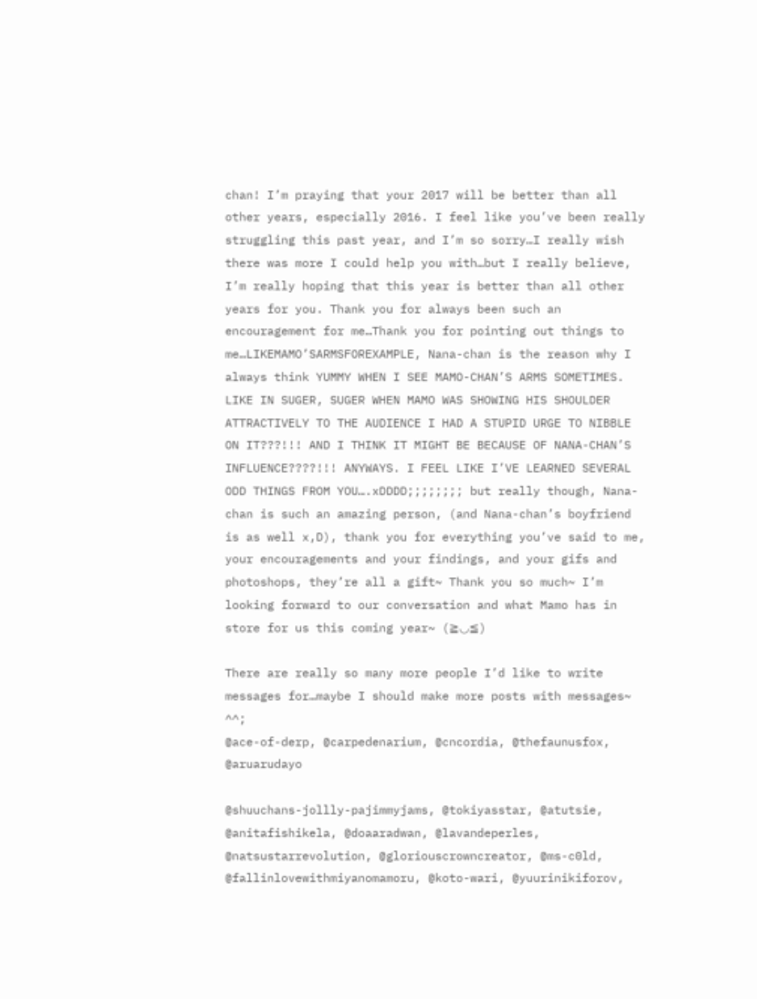chan! I’m praying that your 2017 will be better than all other years, especially 2016. I feel like you’ve been really struggling this past year, and I’m so sorry…I really wish there was more I could help you with…but I really believe, I’m really hoping that this year is better than all other years for you. Thank you for always been such an encouragement for me…Thank you for pointing out things to me…LIKEMAMO’SARMSFOREXAMPLE, Nana-chan is the reason why I always think YUMMY WHEN I SEE MAMO-CHAN’S ARMS SOMETIMES. LIKE IN SUGER, SUGER WHEN MAMO WAS SHOWING HIS SHOULDER ATTRACTIVELY TO THE AUDIENCE I HAD A STUPID URGE TO NIBBLE ON IT???!!! AND I THINK IT MIGHT BE BECAUSE OF NANA-CHAN’S INFLUENCE????!!! ANYWAYS. I FEEL LIKE I’VE LEARNED SEVERAL ODD THINGS FROM YOU….xDDDD;;;;;;;; but really though, Nana-chan is such an amazing person, (and Nana-chan’s boyfriend is as well x,D), thank you for everything you’ve said to me, your encouragements and your findings, and your gifs and photoshops, they’re all a gift~ Thank you so much~ I’m looking forward to our conversation and what Mamo has in store for us this coming year~ (≧◡≦)

There are really so many more people I’d like to write messages for…maybe I should make more posts with messages~ ^^;
@ace-of-derp, @carpedenarium, @cncordia, @thefaunusfox, @aruarudayo

@shuuchans-jollly-pajimmyjams, @tokiyasstar, @atutsie, @anitafishikela, @doaaradwan, @lavandeperles, @natsustarrevolution, @gloriouscrowncreator, @ms-c0ld, @fallinlovewithmiyanomamoru, @koto-wari, @yuurinikiforov,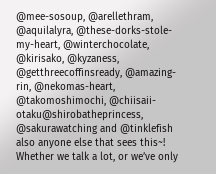@mee-sosoup, @arellethram, @aquilalyra, @these-dorks-stole-my-heart, @winterchocolate, @kirisako, @kyzaness, @getthreecoffinsready, @amazing-rin, @nekomas-heart, @takomoshimochi, @chiisaii-otaku@shirobatheprincess, @sakurawatching and @tinklefish also anyone else that sees this~!
Whether we talk a lot, or we’ve only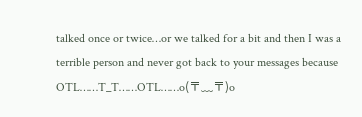talked once or twice…or we talked for a bit and then I was a terrible person and never got back to your messages because OTL……T_T……OTL……o(〒﹏〒)o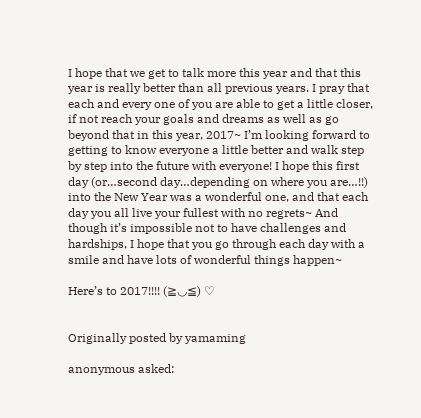I hope that we get to talk more this year and that this year is really better than all previous years. I pray that each and every one of you are able to get a little closer, if not reach your goals and dreams as well as go beyond that in this year, 2017~ I’m looking forward to getting to know everyone a little better and walk step by step into the future with everyone! I hope this first day (or…second day…depending on where you are…!!) into the New Year was a wonderful one, and that each day you all live your fullest with no regrets~ And though it’s impossible not to have challenges and hardships, I hope that you go through each day with a smile and have lots of wonderful things happen~

Here’s to 2017!!!! (≧◡≦) ♡


Originally posted by yamaming

anonymous asked: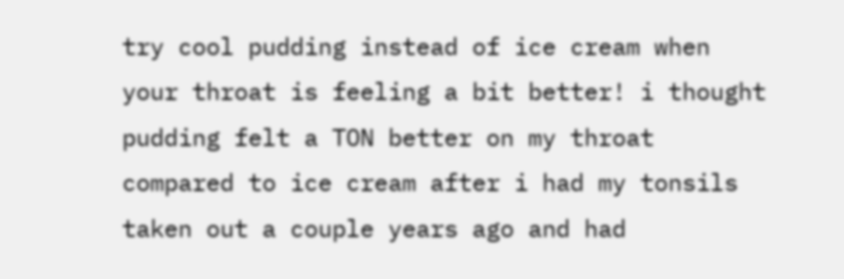try cool pudding instead of ice cream when your throat is feeling a bit better! i thought pudding felt a TON better on my throat compared to ice cream after i had my tonsils taken out a couple years ago and had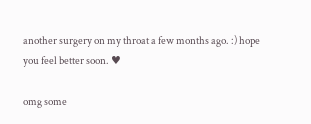another surgery on my throat a few months ago. :) hope you feel better soon. ♥

omg some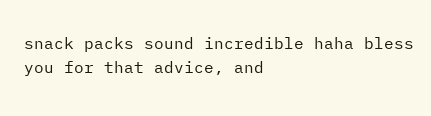snack packs sound incredible haha bless you for that advice, and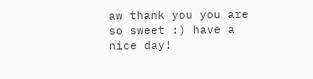aw thank you you are so sweet :) have a nice day!